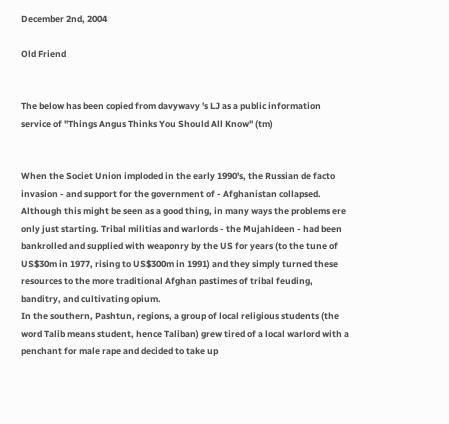December 2nd, 2004

Old Friend


The below has been copied from davywavy 's LJ as a public information service of "Things Angus Thinks You Should All Know" (tm)


When the Societ Union imploded in the early 1990's, the Russian de facto invasion - and support for the government of - Afghanistan collapsed. Although this might be seen as a good thing, in many ways the problems ere only just starting. Tribal militias and warlords - the Mujahideen - had been bankrolled and supplied with weaponry by the US for years (to the tune of US$30m in 1977, rising to US$300m in 1991) and they simply turned these resources to the more traditional Afghan pastimes of tribal feuding, banditry, and cultivating opium.
In the southern, Pashtun, regions, a group of local religious students (the word Talib means student, hence Taliban) grew tired of a local warlord with a penchant for male rape and decided to take up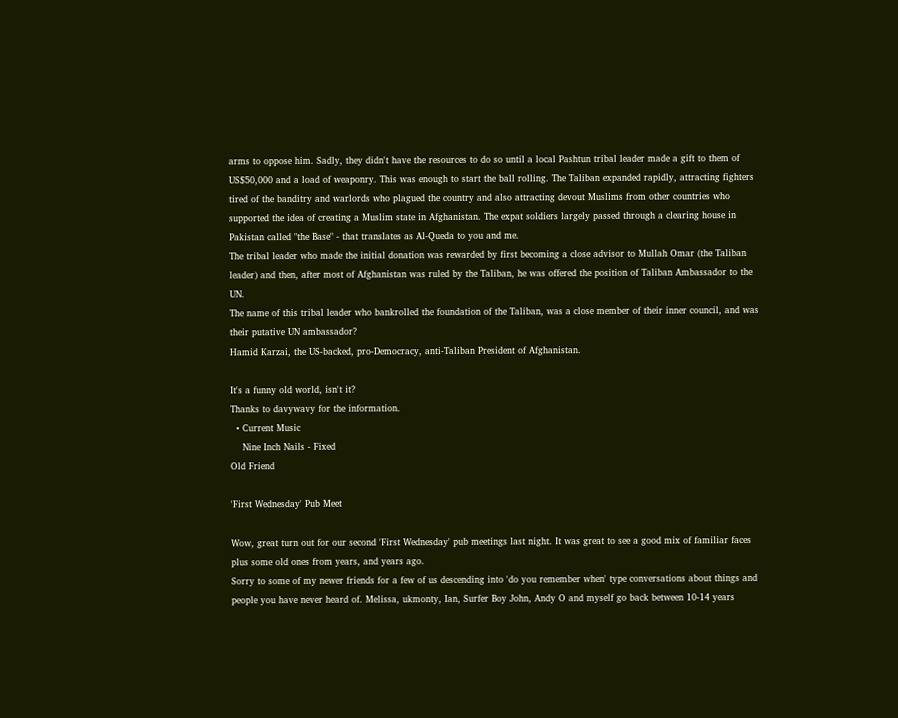arms to oppose him. Sadly, they didn't have the resources to do so until a local Pashtun tribal leader made a gift to them of US$50,000 and a load of weaponry. This was enough to start the ball rolling. The Taliban expanded rapidly, attracting fighters tired of the banditry and warlords who plagued the country and also attracting devout Muslims from other countries who supported the idea of creating a Muslim state in Afghanistan. The expat soldiers largely passed through a clearing house in Pakistan called "the Base" - that translates as Al-Queda to you and me.
The tribal leader who made the initial donation was rewarded by first becoming a close advisor to Mullah Omar (the Taliban leader) and then, after most of Afghanistan was ruled by the Taliban, he was offered the position of Taliban Ambassador to the UN.
The name of this tribal leader who bankrolled the foundation of the Taliban, was a close member of their inner council, and was their putative UN ambassador?
Hamid Karzai, the US-backed, pro-Democracy, anti-Taliban President of Afghanistan.

It's a funny old world, isn't it?
Thanks to davywavy for the information.
  • Current Music
    Nine Inch Nails - Fixed
Old Friend

'First Wednesday' Pub Meet

Wow, great turn out for our second 'First Wednesday' pub meetings last night. It was great to see a good mix of familiar faces plus some old ones from years, and years ago.
Sorry to some of my newer friends for a few of us descending into 'do you remember when' type conversations about things and people you have never heard of. Melissa, ukmonty, Ian, Surfer Boy John, Andy O and myself go back between 10-14 years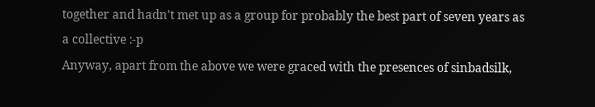together and hadn't met up as a group for probably the best part of seven years as a collective :-p
Anyway, apart from the above we were graced with the presences of sinbadsilk,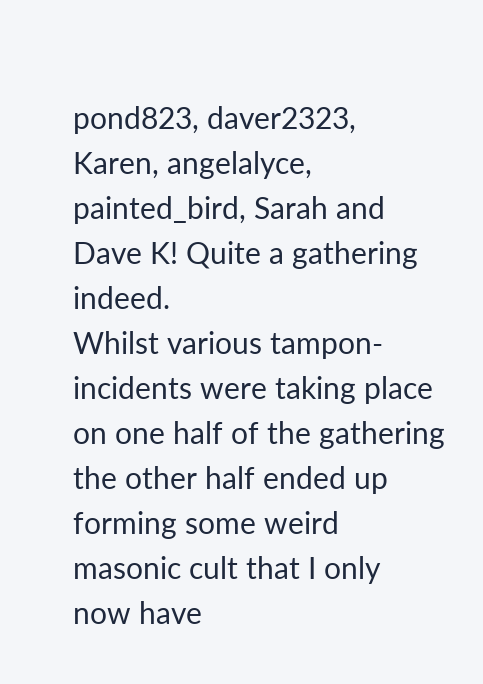pond823, daver2323, Karen, angelalyce, painted_bird, Sarah and Dave K! Quite a gathering indeed.
Whilst various tampon-incidents were taking place on one half of the gathering the other half ended up forming some weird masonic cult that I only now have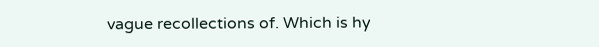vague recollections of. Which is hy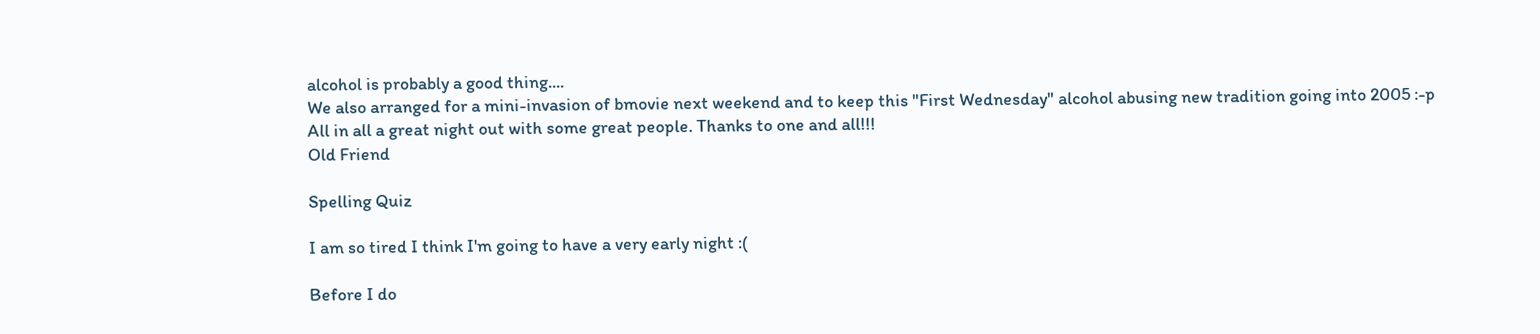alcohol is probably a good thing....
We also arranged for a mini-invasion of bmovie next weekend and to keep this "First Wednesday" alcohol abusing new tradition going into 2005 :-p
All in all a great night out with some great people. Thanks to one and all!!!
Old Friend

Spelling Quiz

I am so tired I think I'm going to have a very early night :(

Before I do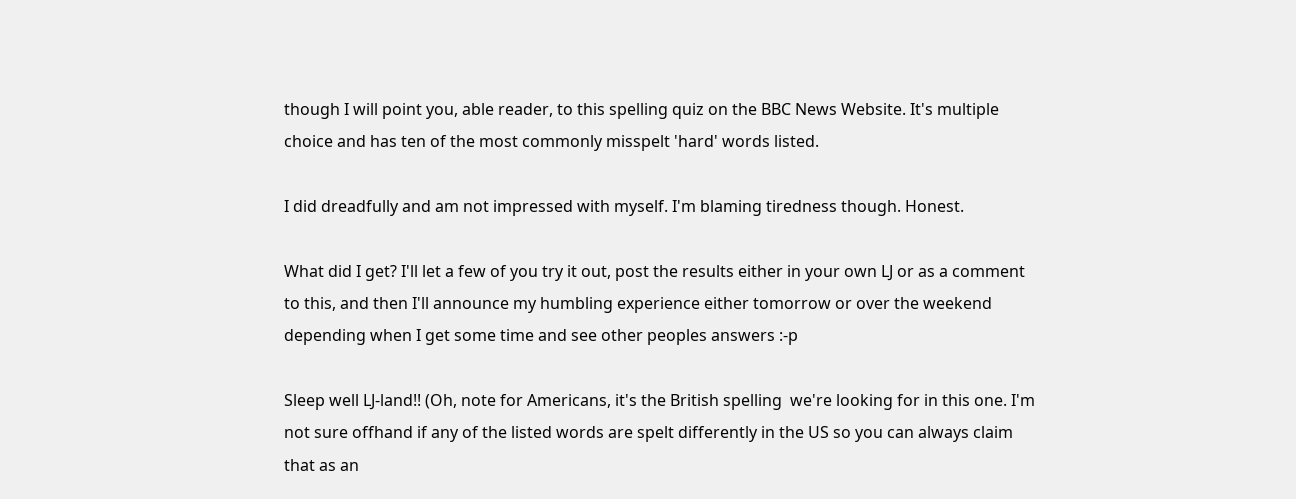though I will point you, able reader, to this spelling quiz on the BBC News Website. It's multiple choice and has ten of the most commonly misspelt 'hard' words listed.

I did dreadfully and am not impressed with myself. I'm blaming tiredness though. Honest.

What did I get? I'll let a few of you try it out, post the results either in your own LJ or as a comment to this, and then I'll announce my humbling experience either tomorrow or over the weekend depending when I get some time and see other peoples answers :-p

Sleep well LJ-land!! (Oh, note for Americans, it's the British spelling  we're looking for in this one. I'm not sure offhand if any of the listed words are spelt differently in the US so you can always claim that as an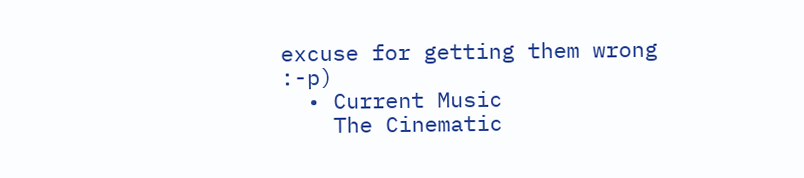excuse for getting them wrong :-p)
  • Current Music
    The Cinematic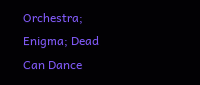Orchestra; Enigma; Dead Can Dance